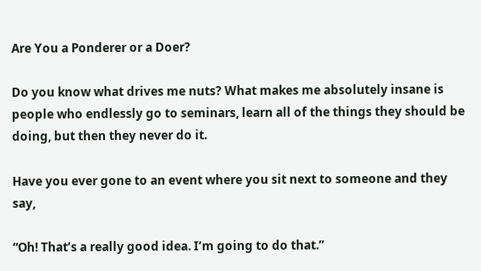Are You a Ponderer or a Doer?

Do you know what drives me nuts? What makes me absolutely insane is people who endlessly go to seminars, learn all of the things they should be doing, but then they never do it.

Have you ever gone to an event where you sit next to someone and they say,

“Oh! That’s a really good idea. I’m going to do that.”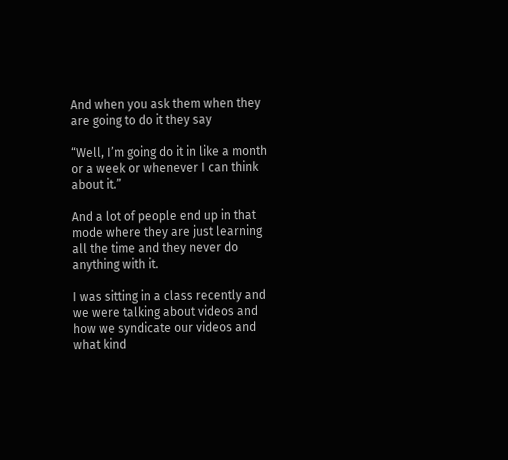And when you ask them when they are going to do it they say

“Well, I’m going do it in like a month or a week or whenever I can think about it.”

And a lot of people end up in that mode where they are just learning all the time and they never do anything with it.

I was sitting in a class recently and we were talking about videos and how we syndicate our videos and what kind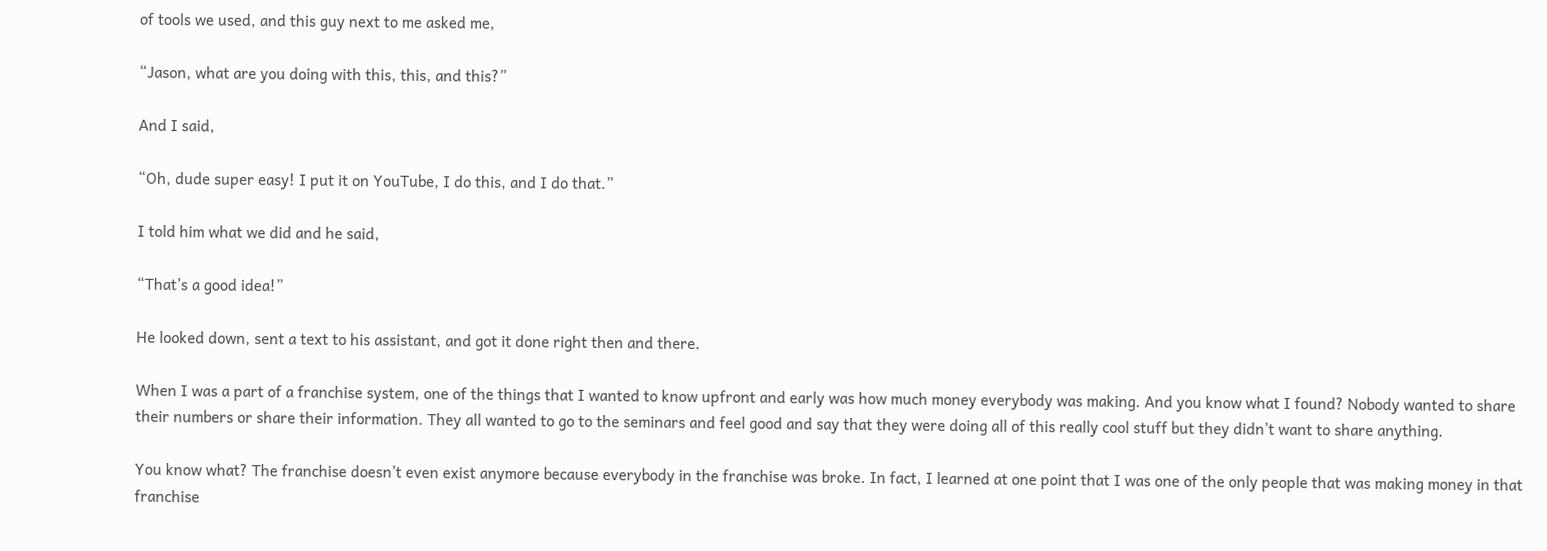of tools we used, and this guy next to me asked me,

“Jason, what are you doing with this, this, and this?”

And I said,

“Oh, dude super easy! I put it on YouTube, I do this, and I do that.”

I told him what we did and he said,

“That’s a good idea!”

He looked down, sent a text to his assistant, and got it done right then and there.

When I was a part of a franchise system, one of the things that I wanted to know upfront and early was how much money everybody was making. And you know what I found? Nobody wanted to share their numbers or share their information. They all wanted to go to the seminars and feel good and say that they were doing all of this really cool stuff but they didn’t want to share anything.

You know what? The franchise doesn’t even exist anymore because everybody in the franchise was broke. In fact, I learned at one point that I was one of the only people that was making money in that franchise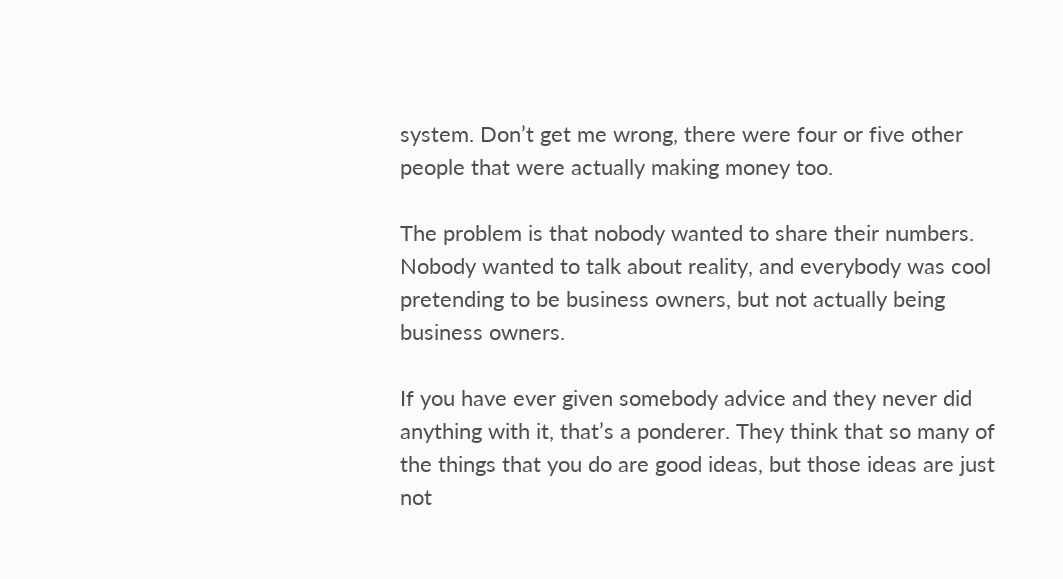system. Don’t get me wrong, there were four or five other people that were actually making money too.

The problem is that nobody wanted to share their numbers. Nobody wanted to talk about reality, and everybody was cool pretending to be business owners, but not actually being business owners.

If you have ever given somebody advice and they never did anything with it, that’s a ponderer. They think that so many of the things that you do are good ideas, but those ideas are just not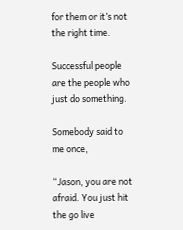for them or it’s not the right time.

Successful people are the people who just do something.

Somebody said to me once,

“Jason, you are not afraid. You just hit the go live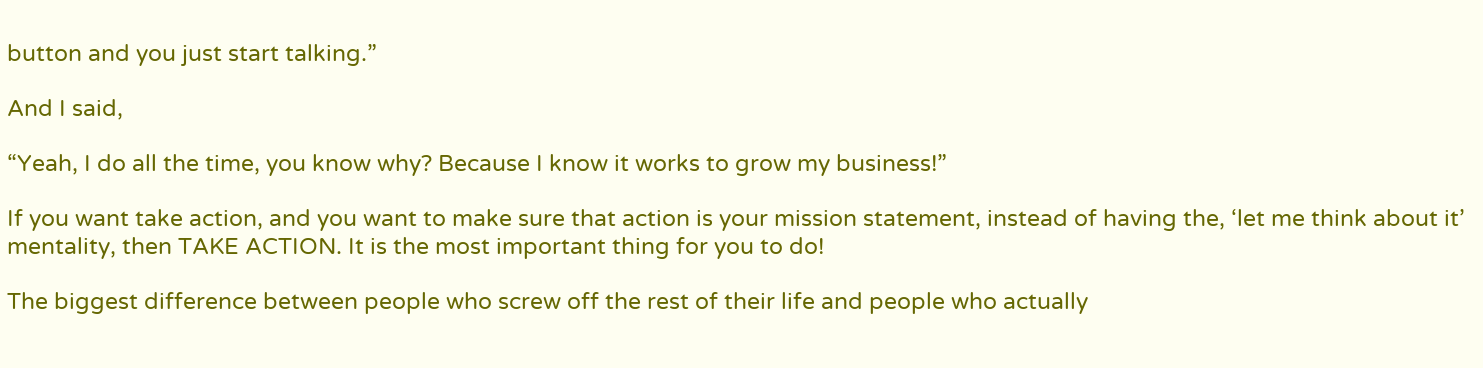button and you just start talking.”

And I said,

“Yeah, I do all the time, you know why? Because I know it works to grow my business!”

If you want take action, and you want to make sure that action is your mission statement, instead of having the, ‘let me think about it’ mentality, then TAKE ACTION. It is the most important thing for you to do!

The biggest difference between people who screw off the rest of their life and people who actually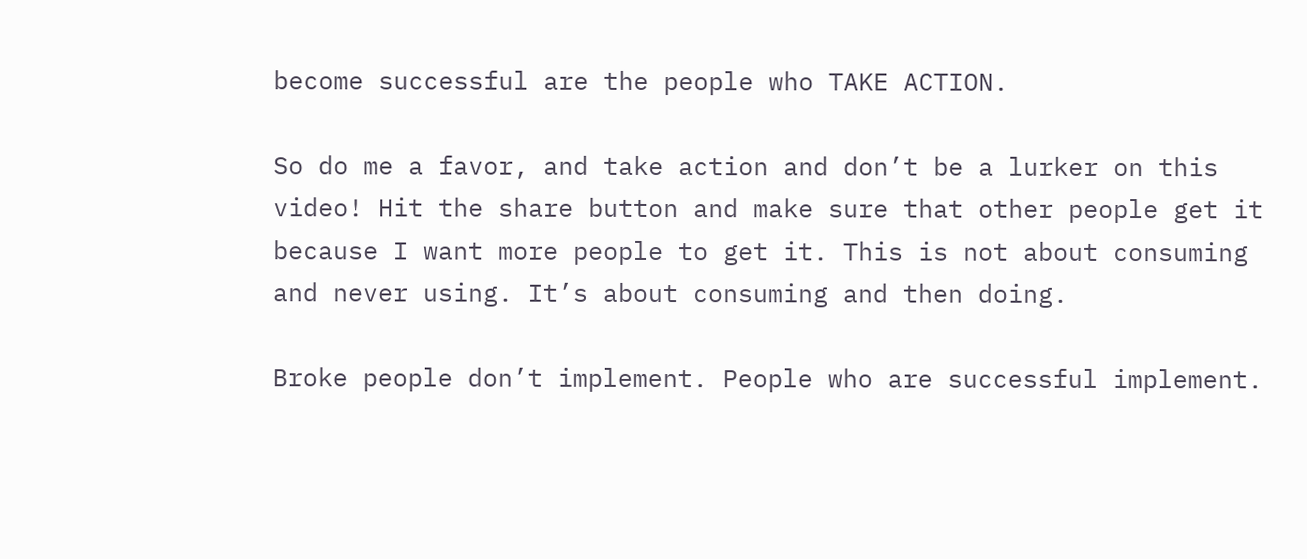become successful are the people who TAKE ACTION.

So do me a favor, and take action and don’t be a lurker on this video! Hit the share button and make sure that other people get it because I want more people to get it. This is not about consuming and never using. It’s about consuming and then doing.

Broke people don’t implement. People who are successful implement.